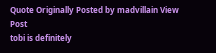Quote Originally Posted by madvillain View Post
tobi is definitely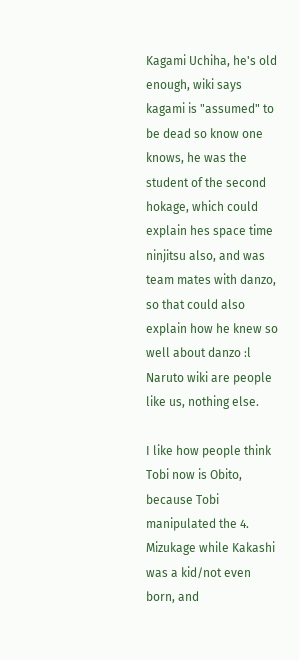Kagami Uchiha, he's old enough, wiki says kagami is "assumed" to be dead so know one knows, he was the student of the second hokage, which could explain hes space time ninjitsu also, and was team mates with danzo, so that could also explain how he knew so well about danzo :l
Naruto wiki are people like us, nothing else.

I like how people think Tobi now is Obito, because Tobi manipulated the 4. Mizukage while Kakashi was a kid/not even born, and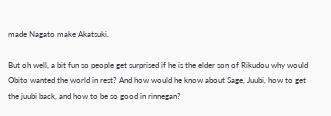made Nagato make Akatsuki.

But oh well, a bit fun so people get surprised if he is the elder son of Rikudou why would Obito wanted the world in rest? And how would he know about Sage, Juubi, how to get the juubi back, and how to be so good in rinnegan?